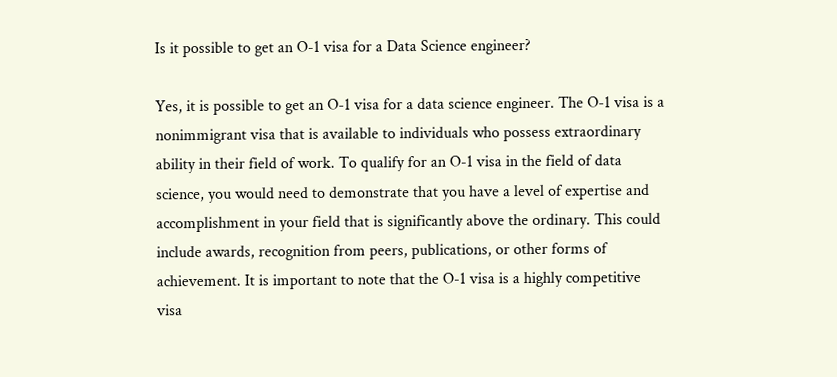Is it possible to get an O-1 visa for a Data Science engineer?

Yes, it is possible to get an O-1 visa for a data science engineer. The O-1 visa is a nonimmigrant visa that is available to individuals who possess extraordinary ability in their field of work. To qualify for an O-1 visa in the field of data science, you would need to demonstrate that you have a level of expertise and accomplishment in your field that is significantly above the ordinary. This could include awards, recognition from peers, publications, or other forms of achievement. It is important to note that the O-1 visa is a highly competitive visa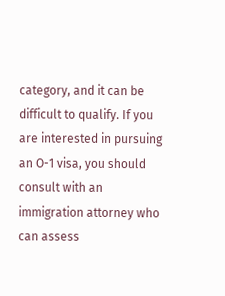category, and it can be difficult to qualify. If you are interested in pursuing an O-1 visa, you should consult with an immigration attorney who can assess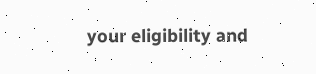your eligibility and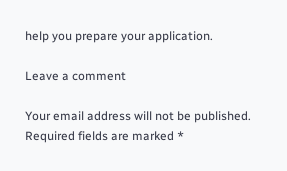help you prepare your application.

Leave a comment

Your email address will not be published. Required fields are marked *